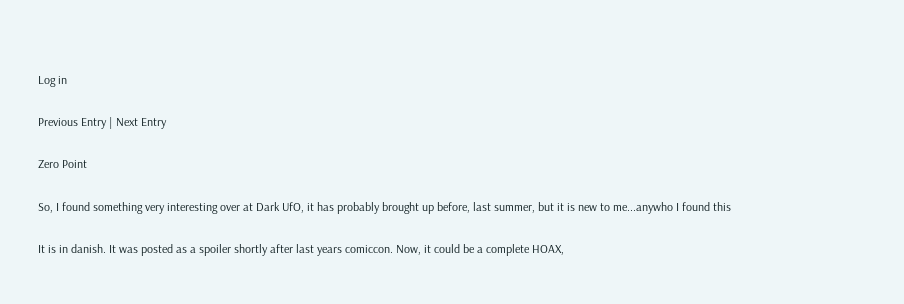Log in

Previous Entry | Next Entry

Zero Point

So, I found something very interesting over at Dark UfO, it has probably brought up before, last summer, but it is new to me...anywho I found this

It is in danish. It was posted as a spoiler shortly after last years comiccon. Now, it could be a complete HOAX,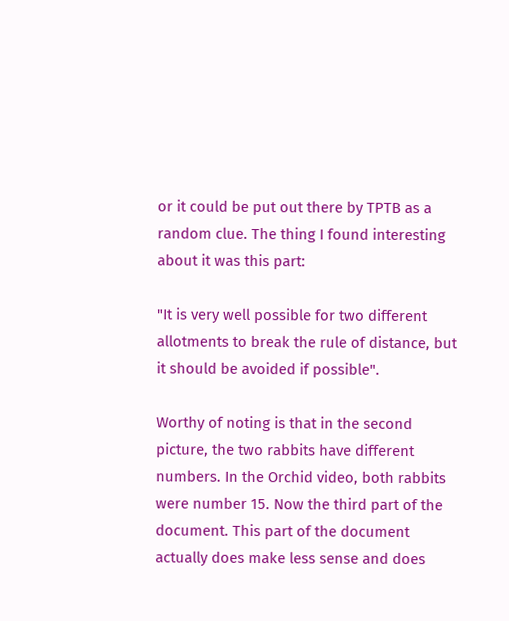or it could be put out there by TPTB as a random clue. The thing I found interesting about it was this part:

"It is very well possible for two different allotments to break the rule of distance, but it should be avoided if possible".

Worthy of noting is that in the second picture, the two rabbits have different numbers. In the Orchid video, both rabbits were number 15. Now the third part of the document. This part of the document actually does make less sense and does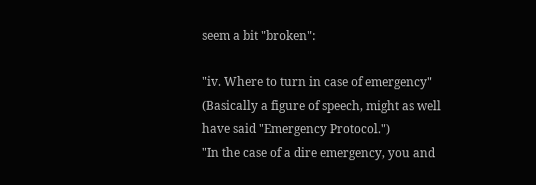seem a bit "broken":

"iv. Where to turn in case of emergency" (Basically a figure of speech, might as well have said "Emergency Protocol.")
"In the case of a dire emergency, you and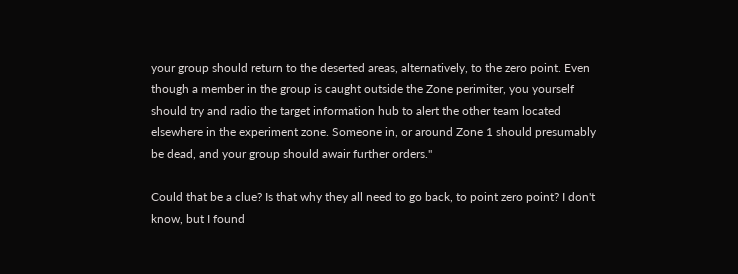your group should return to the deserted areas, alternatively, to the zero point. Even though a member in the group is caught outside the Zone perimiter, you yourself should try and radio the target information hub to alert the other team located elsewhere in the experiment zone. Someone in, or around Zone 1 should presumably be dead, and your group should awair further orders."

Could that be a clue? Is that why they all need to go back, to point zero point? I don't know, but I found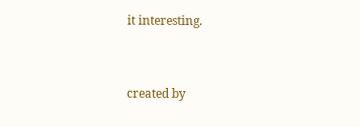it interesting.


created by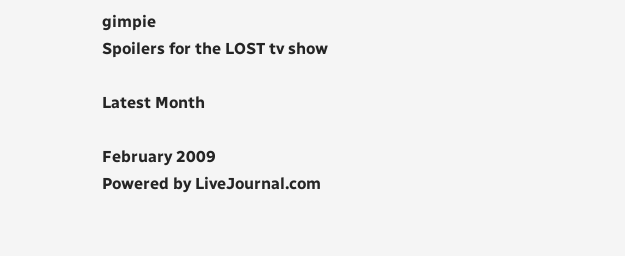gimpie
Spoilers for the LOST tv show

Latest Month

February 2009
Powered by LiveJournal.com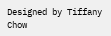Designed by Tiffany Chow